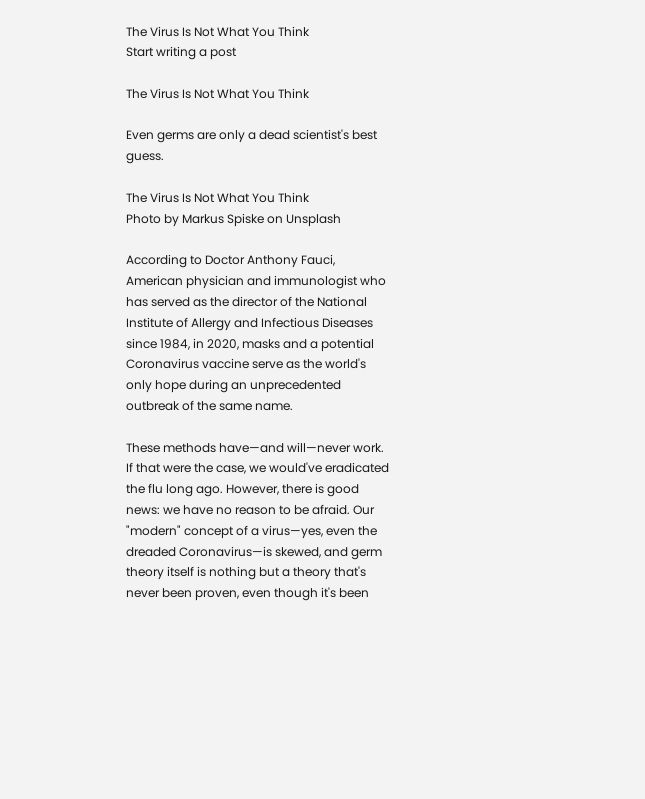The Virus Is Not What You Think
Start writing a post

The Virus Is Not What You Think

Even germs are only a dead scientist's best guess.

The Virus Is Not What You Think
Photo by Markus Spiske on Unsplash

According to Doctor Anthony Fauci, American physician and immunologist who has served as the director of the National Institute of Allergy and Infectious Diseases since 1984, in 2020, masks and a potential Coronavirus vaccine serve as the world's only hope during an unprecedented outbreak of the same name.

These methods have—and will—never work. If that were the case, we would've eradicated the flu long ago. However, there is good news: we have no reason to be afraid. Our "modern" concept of a virus—yes, even the dreaded Coronavirus—is skewed, and germ theory itself is nothing but a theory that's never been proven, even though it's been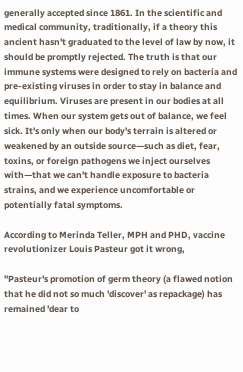generally accepted since 1861. In the scientific and medical community, traditionally, if a theory this ancient hasn't graduated to the level of law by now, it should be promptly rejected. The truth is that our immune systems were designed to rely on bacteria and pre-existing viruses in order to stay in balance and equilibrium. Viruses are present in our bodies at all times. When our system gets out of balance, we feel sick. It's only when our body's terrain is altered or weakened by an outside source—such as diet, fear, toxins, or foreign pathogens we inject ourselves with—that we can't handle exposure to bacteria strains, and we experience uncomfortable or potentially fatal symptoms.

According to Merinda Teller, MPH and PHD, vaccine revolutionizer Louis Pasteur got it wrong,

"Pasteur's promotion of germ theory (a flawed notion that he did not so much 'discover' as repackage) has remained 'dear to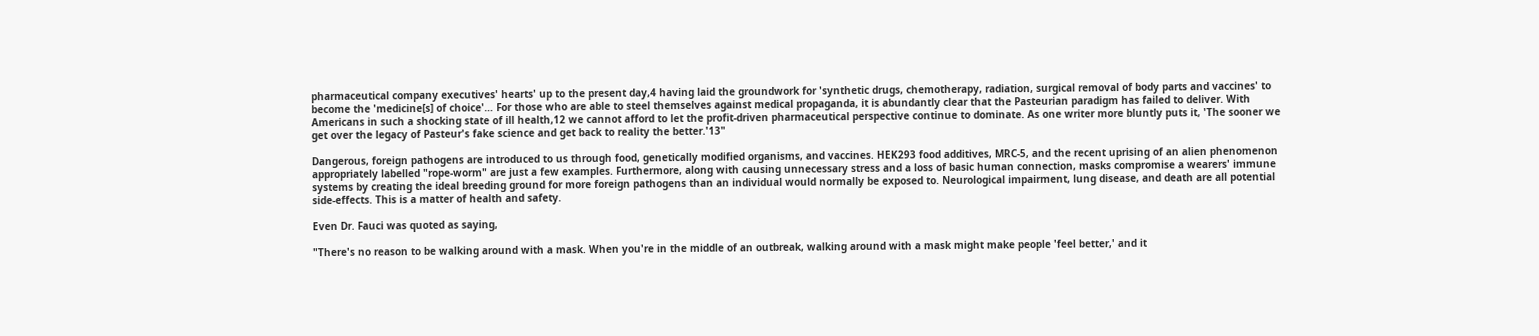pharmaceutical company executives' hearts' up to the present day,4 having laid the groundwork for 'synthetic drugs, chemotherapy, radiation, surgical removal of body parts and vaccines' to become the 'medicine[s] of choice'… For those who are able to steel themselves against medical propaganda, it is abundantly clear that the Pasteurian paradigm has failed to deliver. With Americans in such a shocking state of ill health,12 we cannot afford to let the profit-driven pharmaceutical perspective continue to dominate. As one writer more bluntly puts it, 'The sooner we get over the legacy of Pasteur's fake science and get back to reality the better.'13"

Dangerous, foreign pathogens are introduced to us through food, genetically modified organisms, and vaccines. HEK293 food additives, MRC-5, and the recent uprising of an alien phenomenon appropriately labelled "rope-worm" are just a few examples. Furthermore, along with causing unnecessary stress and a loss of basic human connection, masks compromise a wearers' immune systems by creating the ideal breeding ground for more foreign pathogens than an individual would normally be exposed to. Neurological impairment, lung disease, and death are all potential side-effects. This is a matter of health and safety.

Even Dr. Fauci was quoted as saying,

"There's no reason to be walking around with a mask. When you're in the middle of an outbreak, walking around with a mask might make people 'feel better,' and it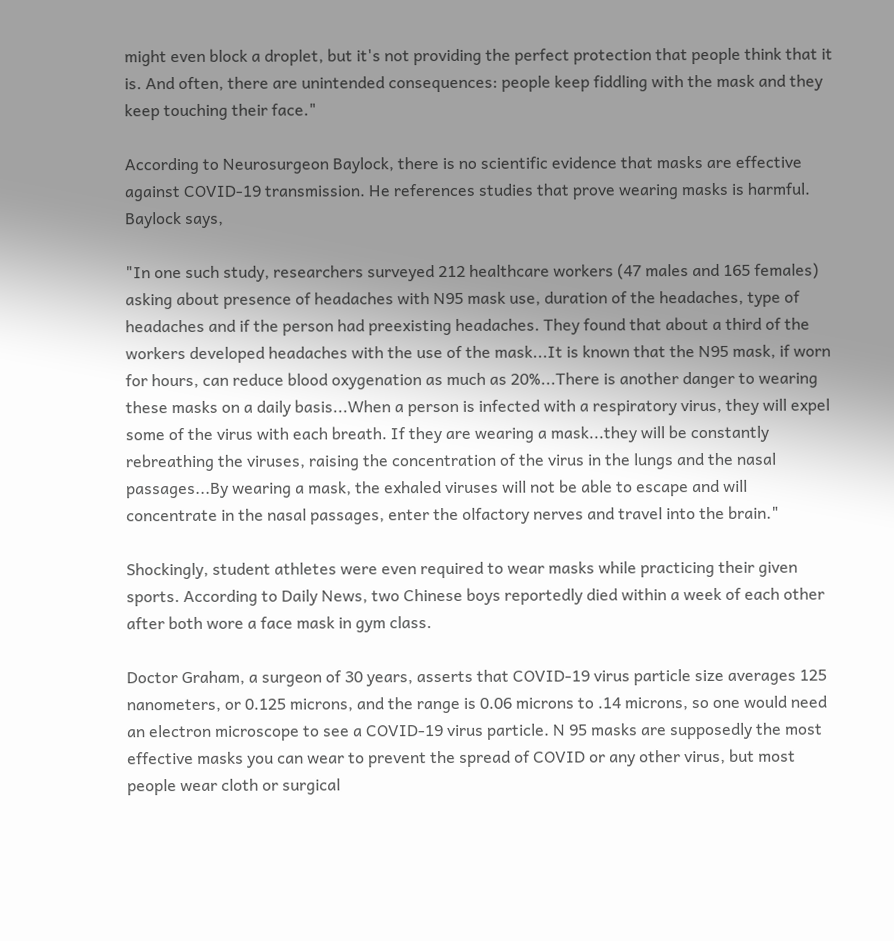might even block a droplet, but it's not providing the perfect protection that people think that it is. And often, there are unintended consequences: people keep fiddling with the mask and they keep touching their face."

According to Neurosurgeon Baylock, there is no scientific evidence that masks are effective against COVID-19 transmission. He references studies that prove wearing masks is harmful. Baylock says,

"In one such study, researchers surveyed 212 healthcare workers (47 males and 165 females) asking about presence of headaches with N95 mask use, duration of the headaches, type of headaches and if the person had preexisting headaches. They found that about a third of the workers developed headaches with the use of the mask...It is known that the N95 mask, if worn for hours, can reduce blood oxygenation as much as 20%...There is another danger to wearing these masks on a daily basis...When a person is infected with a respiratory virus, they will expel some of the virus with each breath. If they are wearing a mask...they will be constantly rebreathing the viruses, raising the concentration of the virus in the lungs and the nasal passages...By wearing a mask, the exhaled viruses will not be able to escape and will concentrate in the nasal passages, enter the olfactory nerves and travel into the brain."

Shockingly, student athletes were even required to wear masks while practicing their given sports. According to Daily News, two Chinese boys reportedly died within a week of each other after both wore a face mask in gym class.

Doctor Graham, a surgeon of 30 years, asserts that COVID-19 virus particle size averages 125 nanometers, or 0.125 microns, and the range is 0.06 microns to .14 microns, so one would need an electron microscope to see a COVID-19 virus particle. N 95 masks are supposedly the most effective masks you can wear to prevent the spread of COVID or any other virus, but most people wear cloth or surgical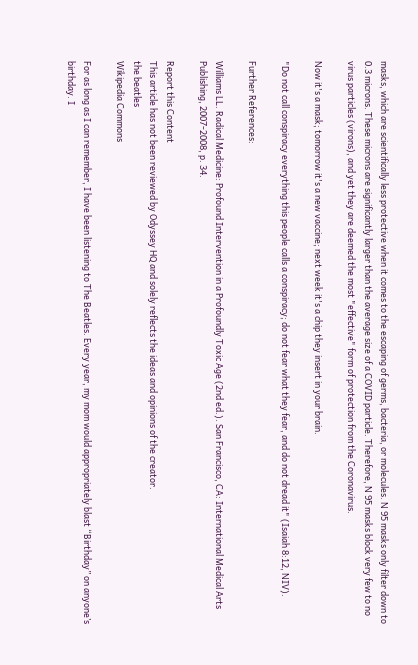masks, which are scientifically less protective when it comes to the escaping of germs, bacteria, or molecules. N 95 masks only filter down to 0.3 microns. These microns are significantly larger than the average size of a COVID particle. Therefore, N 95 masks block very few to no virus particles (virons), and yet they are deemed the most "effective" form of protection from the Coronavirus.

Now it's a mask; tomorrow it's a new vaccine; next week it's a chip they insert in your brain.

"Do not call conspiracy everything this people calls a conspiracy; do not fear what they fear, and do not dread it" (Isaiah 8:12, NIV).

Further References:

Williams LL. Radical Medicine: Profound Intervention in a Profoundly Toxic Age (2nd ed.). San Francisco, CA: International Medical Arts Publishing, 2007-2008, p. 34.

Report this Content
This article has not been reviewed by Odyssey HQ and solely reflects the ideas and opinions of the creator.
the beatles
Wikipedia Commons

For as long as I can remember, I have been listening to The Beatles. Every year, my mom would appropriately blast “Birthday” on anyone’s birthday. I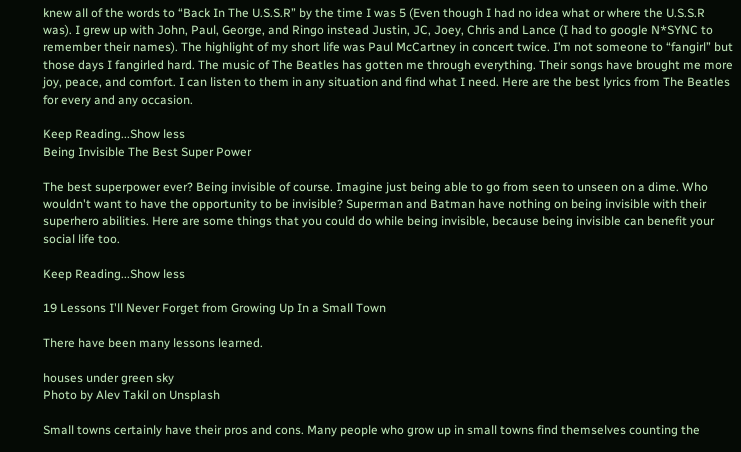knew all of the words to “Back In The U.S.S.R” by the time I was 5 (Even though I had no idea what or where the U.S.S.R was). I grew up with John, Paul, George, and Ringo instead Justin, JC, Joey, Chris and Lance (I had to google N*SYNC to remember their names). The highlight of my short life was Paul McCartney in concert twice. I’m not someone to “fangirl” but those days I fangirled hard. The music of The Beatles has gotten me through everything. Their songs have brought me more joy, peace, and comfort. I can listen to them in any situation and find what I need. Here are the best lyrics from The Beatles for every and any occasion.

Keep Reading...Show less
Being Invisible The Best Super Power

The best superpower ever? Being invisible of course. Imagine just being able to go from seen to unseen on a dime. Who wouldn't want to have the opportunity to be invisible? Superman and Batman have nothing on being invisible with their superhero abilities. Here are some things that you could do while being invisible, because being invisible can benefit your social life too.

Keep Reading...Show less

19 Lessons I'll Never Forget from Growing Up In a Small Town

There have been many lessons learned.

houses under green sky
Photo by Alev Takil on Unsplash

Small towns certainly have their pros and cons. Many people who grow up in small towns find themselves counting the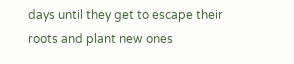days until they get to escape their roots and plant new ones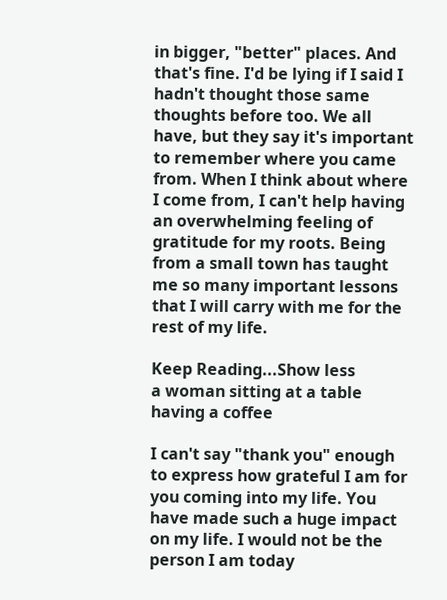in bigger, "better" places. And that's fine. I'd be lying if I said I hadn't thought those same thoughts before too. We all have, but they say it's important to remember where you came from. When I think about where I come from, I can't help having an overwhelming feeling of gratitude for my roots. Being from a small town has taught me so many important lessons that I will carry with me for the rest of my life.

Keep Reading...Show less
a woman sitting at a table having a coffee

I can't say "thank you" enough to express how grateful I am for you coming into my life. You have made such a huge impact on my life. I would not be the person I am today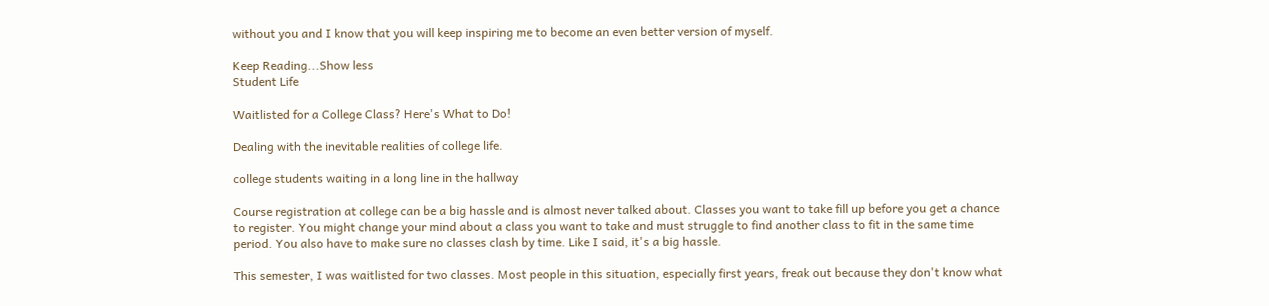without you and I know that you will keep inspiring me to become an even better version of myself.

Keep Reading...Show less
Student Life

Waitlisted for a College Class? Here's What to Do!

Dealing with the inevitable realities of college life.

college students waiting in a long line in the hallway

Course registration at college can be a big hassle and is almost never talked about. Classes you want to take fill up before you get a chance to register. You might change your mind about a class you want to take and must struggle to find another class to fit in the same time period. You also have to make sure no classes clash by time. Like I said, it's a big hassle.

This semester, I was waitlisted for two classes. Most people in this situation, especially first years, freak out because they don't know what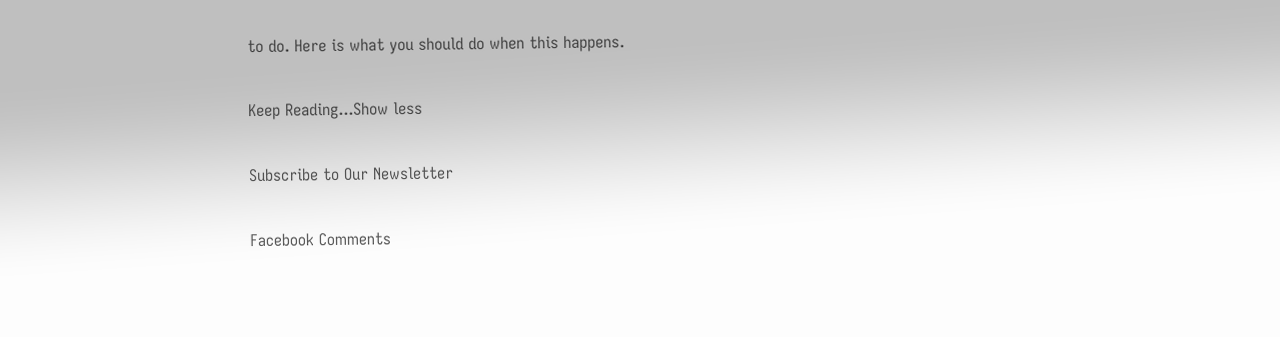to do. Here is what you should do when this happens.

Keep Reading...Show less

Subscribe to Our Newsletter

Facebook Comments